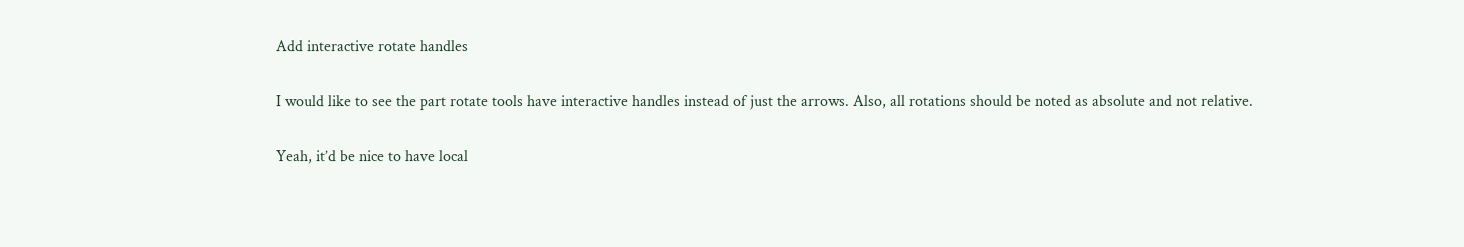Add interactive rotate handles

I would like to see the part rotate tools have interactive handles instead of just the arrows. Also, all rotations should be noted as absolute and not relative.

Yeah, it’d be nice to have local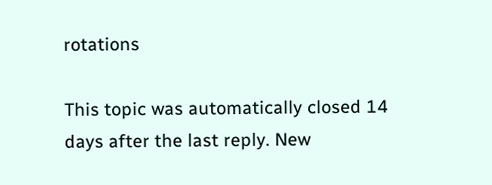rotations

This topic was automatically closed 14 days after the last reply. New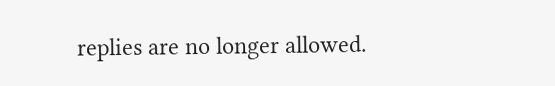replies are no longer allowed.